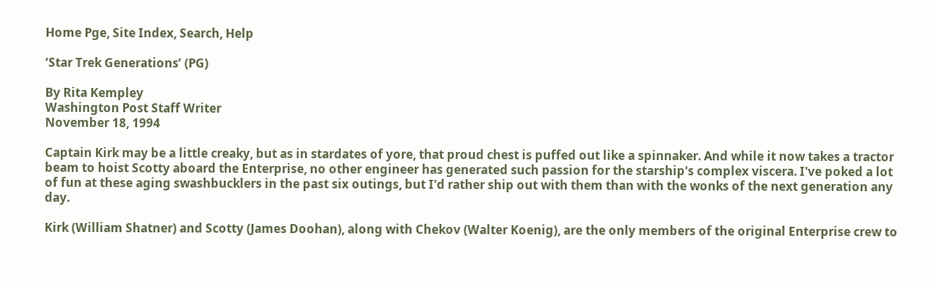Home Pge, Site Index, Search, Help

‘Star Trek Generations’ (PG)

By Rita Kempley
Washington Post Staff Writer
November 18, 1994

Captain Kirk may be a little creaky, but as in stardates of yore, that proud chest is puffed out like a spinnaker. And while it now takes a tractor beam to hoist Scotty aboard the Enterprise, no other engineer has generated such passion for the starship's complex viscera. I've poked a lot of fun at these aging swashbucklers in the past six outings, but I'd rather ship out with them than with the wonks of the next generation any day.

Kirk (William Shatner) and Scotty (James Doohan), along with Chekov (Walter Koenig), are the only members of the original Enterprise crew to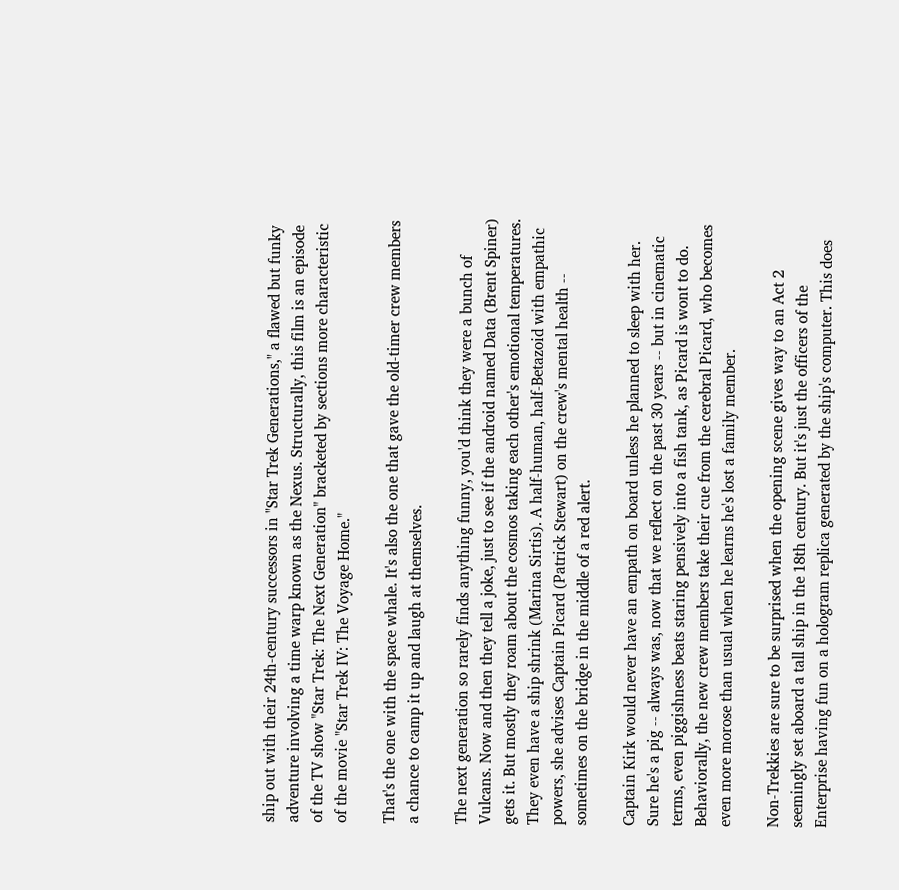ship out with their 24th-century successors in "Star Trek Generations," a flawed but funky adventure involving a time warp known as the Nexus. Structurally, this film is an episode of the TV show "Star Trek: The Next Generation" bracketed by sections more characteristic of the movie "Star Trek IV: The Voyage Home."

That's the one with the space whale. It's also the one that gave the old-timer crew members a chance to camp it up and laugh at themselves.

The next generation so rarely finds anything funny, you'd think they were a bunch of Vulcans. Now and then they tell a joke, just to see if the android named Data (Brent Spiner) gets it. But mostly they roam about the cosmos taking each other's emotional temperatures. They even have a ship shrink (Marina Sirtis). A half-human, half-Betazoid with empathic powers, she advises Captain Picard (Patrick Stewart) on the crew's mental health -- sometimes on the bridge in the middle of a red alert.

Captain Kirk would never have an empath on board unless he planned to sleep with her. Sure he's a pig -- always was, now that we reflect on the past 30 years -- but in cinematic terms, even piggishness beats staring pensively into a fish tank, as Picard is wont to do. Behaviorally, the new crew members take their cue from the cerebral Picard, who becomes even more morose than usual when he learns he's lost a family member.

Non-Trekkies are sure to be surprised when the opening scene gives way to an Act 2 seemingly set aboard a tall ship in the 18th century. But it's just the officers of the Enterprise having fun on a hologram replica generated by the ship's computer. This does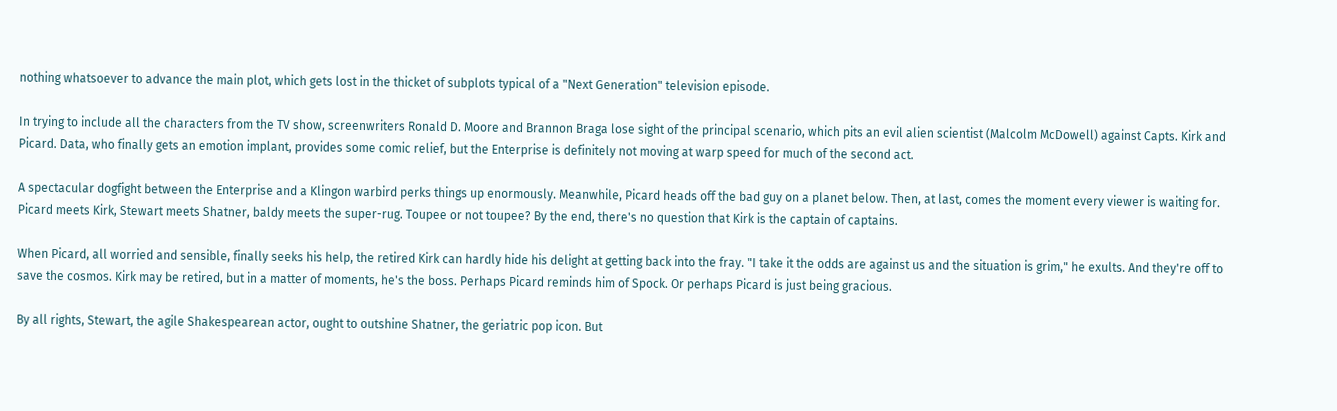nothing whatsoever to advance the main plot, which gets lost in the thicket of subplots typical of a "Next Generation" television episode.

In trying to include all the characters from the TV show, screenwriters Ronald D. Moore and Brannon Braga lose sight of the principal scenario, which pits an evil alien scientist (Malcolm McDowell) against Capts. Kirk and Picard. Data, who finally gets an emotion implant, provides some comic relief, but the Enterprise is definitely not moving at warp speed for much of the second act.

A spectacular dogfight between the Enterprise and a Klingon warbird perks things up enormously. Meanwhile, Picard heads off the bad guy on a planet below. Then, at last, comes the moment every viewer is waiting for. Picard meets Kirk, Stewart meets Shatner, baldy meets the super-rug. Toupee or not toupee? By the end, there's no question that Kirk is the captain of captains.

When Picard, all worried and sensible, finally seeks his help, the retired Kirk can hardly hide his delight at getting back into the fray. "I take it the odds are against us and the situation is grim," he exults. And they're off to save the cosmos. Kirk may be retired, but in a matter of moments, he's the boss. Perhaps Picard reminds him of Spock. Or perhaps Picard is just being gracious.

By all rights, Stewart, the agile Shakespearean actor, ought to outshine Shatner, the geriatric pop icon. But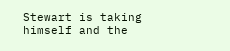Stewart is taking himself and the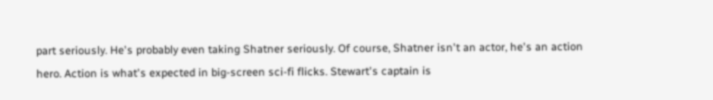part seriously. He's probably even taking Shatner seriously. Of course, Shatner isn't an actor, he's an action hero. Action is what's expected in big-screen sci-fi flicks. Stewart's captain is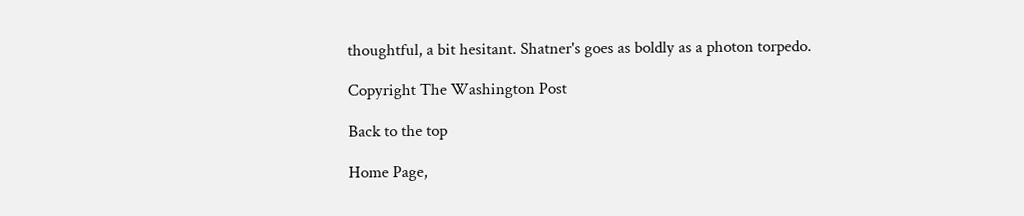thoughtful, a bit hesitant. Shatner's goes as boldly as a photon torpedo.

Copyright The Washington Post

Back to the top

Home Page,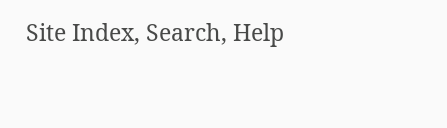Site Index, Search, Help